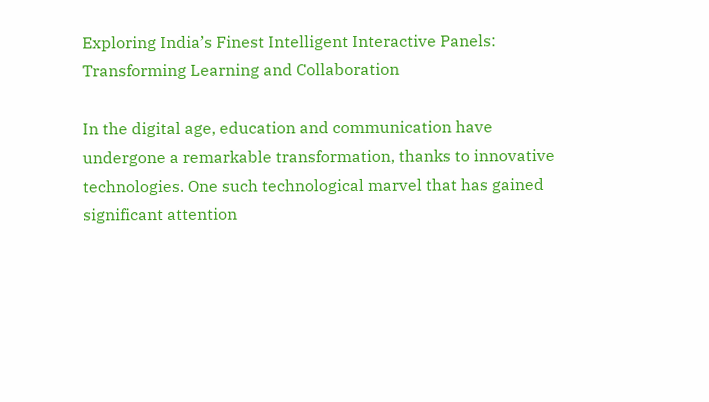Exploring India’s Finest Intelligent Interactive Panels: Transforming Learning and Collaboration

In the digital age, education and communication have undergone a remarkable transformation, thanks to innovative technologies. One such technological marvel that has gained significant attention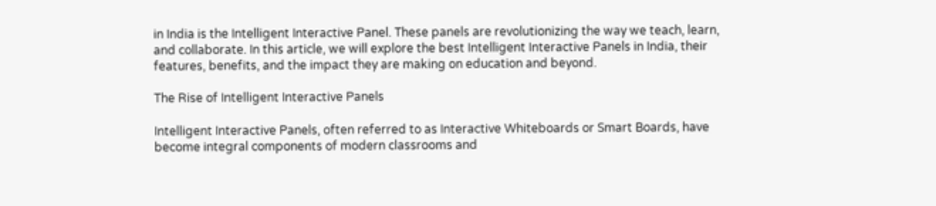in India is the Intelligent Interactive Panel. These panels are revolutionizing the way we teach, learn, and collaborate. In this article, we will explore the best Intelligent Interactive Panels in India, their features, benefits, and the impact they are making on education and beyond.

The Rise of Intelligent Interactive Panels

Intelligent Interactive Panels, often referred to as Interactive Whiteboards or Smart Boards, have become integral components of modern classrooms and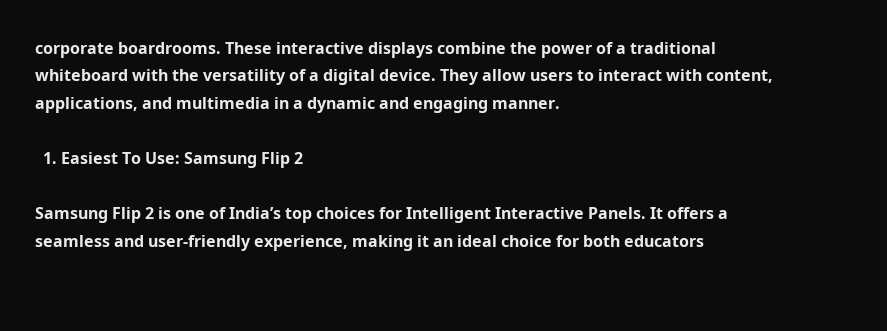corporate boardrooms. These interactive displays combine the power of a traditional whiteboard with the versatility of a digital device. They allow users to interact with content, applications, and multimedia in a dynamic and engaging manner.

  1. Easiest To Use: Samsung Flip 2

Samsung Flip 2 is one of India’s top choices for Intelligent Interactive Panels. It offers a seamless and user-friendly experience, making it an ideal choice for both educators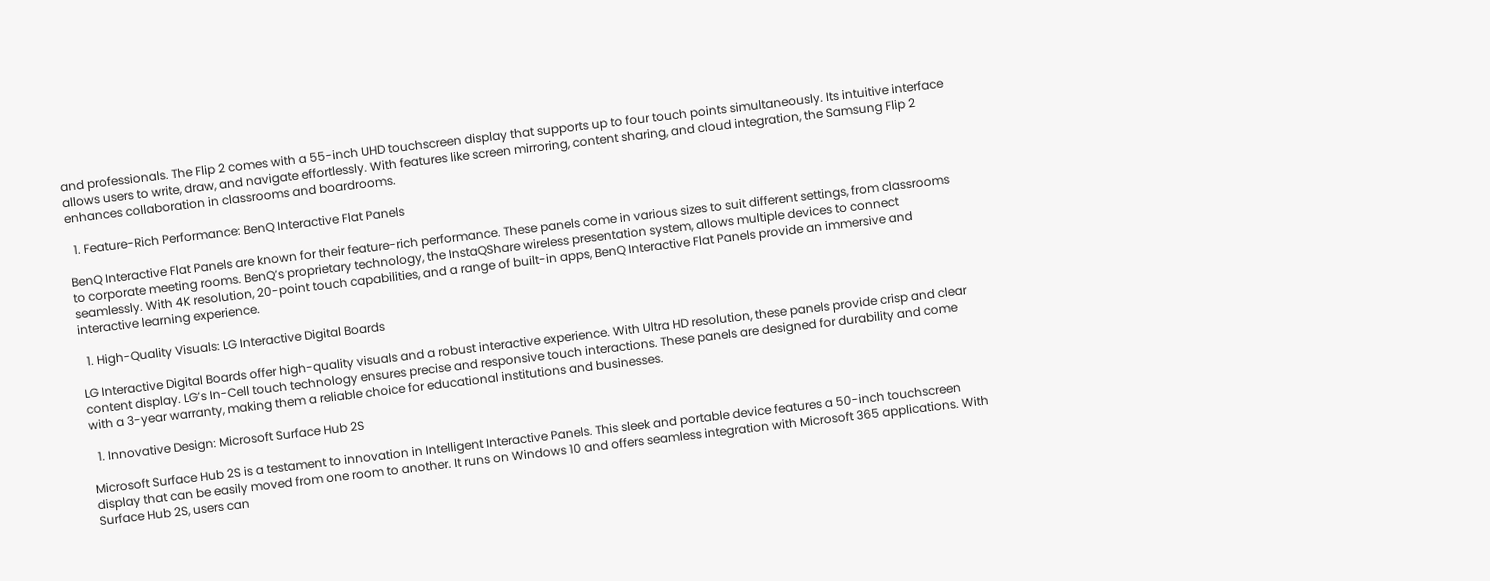and professionals. The Flip 2 comes with a 55-inch UHD touchscreen display that supports up to four touch points simultaneously. Its intuitive interface allows users to write, draw, and navigate effortlessly. With features like screen mirroring, content sharing, and cloud integration, the Samsung Flip 2 enhances collaboration in classrooms and boardrooms.

  1. Feature-Rich Performance: BenQ Interactive Flat Panels

BenQ Interactive Flat Panels are known for their feature-rich performance. These panels come in various sizes to suit different settings, from classrooms to corporate meeting rooms. BenQ’s proprietary technology, the InstaQShare wireless presentation system, allows multiple devices to connect seamlessly. With 4K resolution, 20-point touch capabilities, and a range of built-in apps, BenQ Interactive Flat Panels provide an immersive and interactive learning experience.

  1. High-Quality Visuals: LG Interactive Digital Boards

LG Interactive Digital Boards offer high-quality visuals and a robust interactive experience. With Ultra HD resolution, these panels provide crisp and clear content display. LG’s In-Cell touch technology ensures precise and responsive touch interactions. These panels are designed for durability and come with a 3-year warranty, making them a reliable choice for educational institutions and businesses.

  1. Innovative Design: Microsoft Surface Hub 2S

Microsoft Surface Hub 2S is a testament to innovation in Intelligent Interactive Panels. This sleek and portable device features a 50-inch touchscreen display that can be easily moved from one room to another. It runs on Windows 10 and offers seamless integration with Microsoft 365 applications. With Surface Hub 2S, users can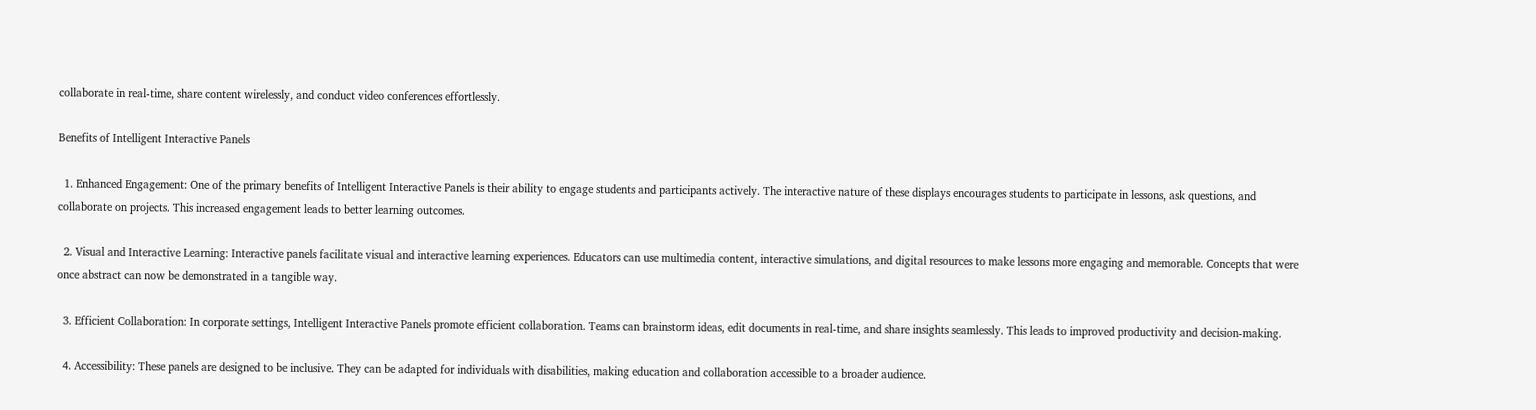collaborate in real-time, share content wirelessly, and conduct video conferences effortlessly.

Benefits of Intelligent Interactive Panels

  1. Enhanced Engagement: One of the primary benefits of Intelligent Interactive Panels is their ability to engage students and participants actively. The interactive nature of these displays encourages students to participate in lessons, ask questions, and collaborate on projects. This increased engagement leads to better learning outcomes.

  2. Visual and Interactive Learning: Interactive panels facilitate visual and interactive learning experiences. Educators can use multimedia content, interactive simulations, and digital resources to make lessons more engaging and memorable. Concepts that were once abstract can now be demonstrated in a tangible way.

  3. Efficient Collaboration: In corporate settings, Intelligent Interactive Panels promote efficient collaboration. Teams can brainstorm ideas, edit documents in real-time, and share insights seamlessly. This leads to improved productivity and decision-making.

  4. Accessibility: These panels are designed to be inclusive. They can be adapted for individuals with disabilities, making education and collaboration accessible to a broader audience.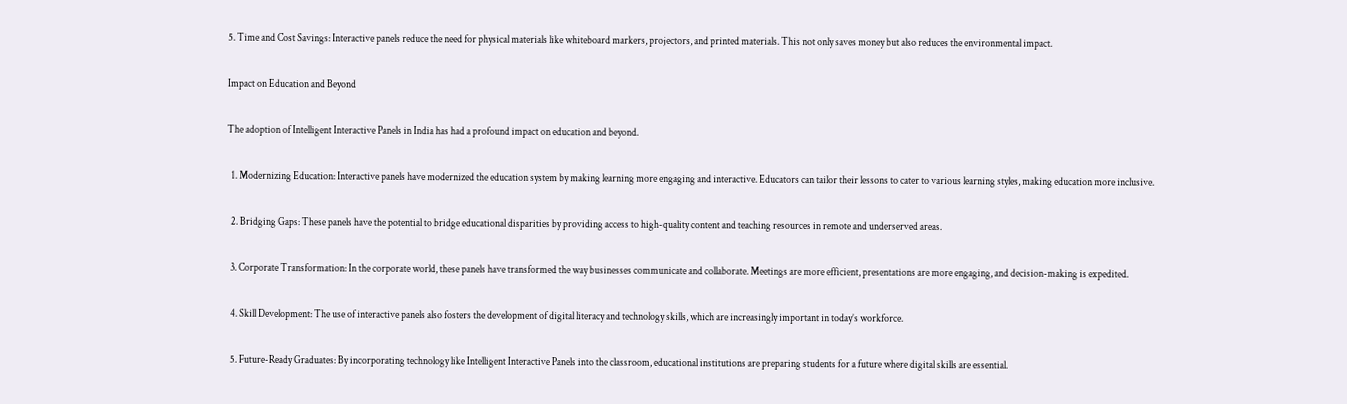5. Time and Cost Savings: Interactive panels reduce the need for physical materials like whiteboard markers, projectors, and printed materials. This not only saves money but also reduces the environmental impact.

Impact on Education and Beyond

The adoption of Intelligent Interactive Panels in India has had a profound impact on education and beyond.

  1. Modernizing Education: Interactive panels have modernized the education system by making learning more engaging and interactive. Educators can tailor their lessons to cater to various learning styles, making education more inclusive.

  2. Bridging Gaps: These panels have the potential to bridge educational disparities by providing access to high-quality content and teaching resources in remote and underserved areas.

  3. Corporate Transformation: In the corporate world, these panels have transformed the way businesses communicate and collaborate. Meetings are more efficient, presentations are more engaging, and decision-making is expedited.

  4. Skill Development: The use of interactive panels also fosters the development of digital literacy and technology skills, which are increasingly important in today’s workforce.

  5. Future-Ready Graduates: By incorporating technology like Intelligent Interactive Panels into the classroom, educational institutions are preparing students for a future where digital skills are essential.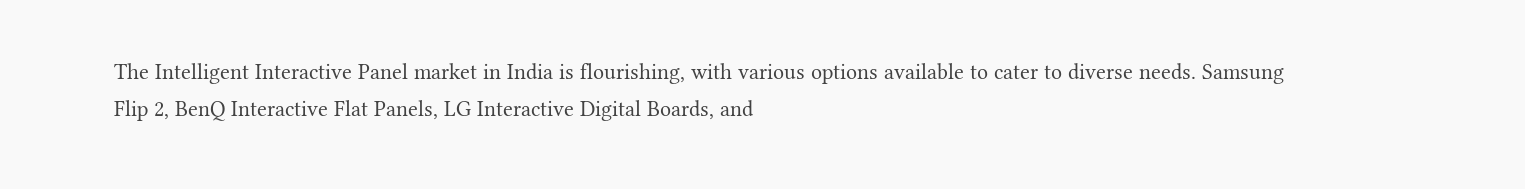The Intelligent Interactive Panel market in India is flourishing, with various options available to cater to diverse needs. Samsung Flip 2, BenQ Interactive Flat Panels, LG Interactive Digital Boards, and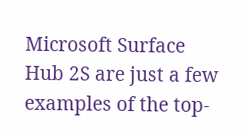Microsoft Surface Hub 2S are just a few examples of the top-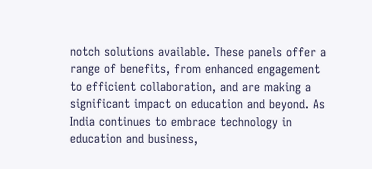notch solutions available. These panels offer a range of benefits, from enhanced engagement to efficient collaboration, and are making a significant impact on education and beyond. As India continues to embrace technology in education and business,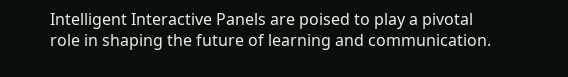Intelligent Interactive Panels are poised to play a pivotal role in shaping the future of learning and communication.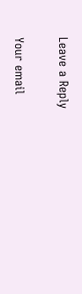Leave a Reply

Your email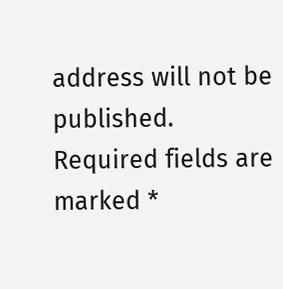address will not be published. Required fields are marked *